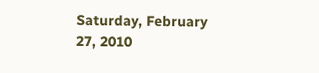Saturday, February 27, 2010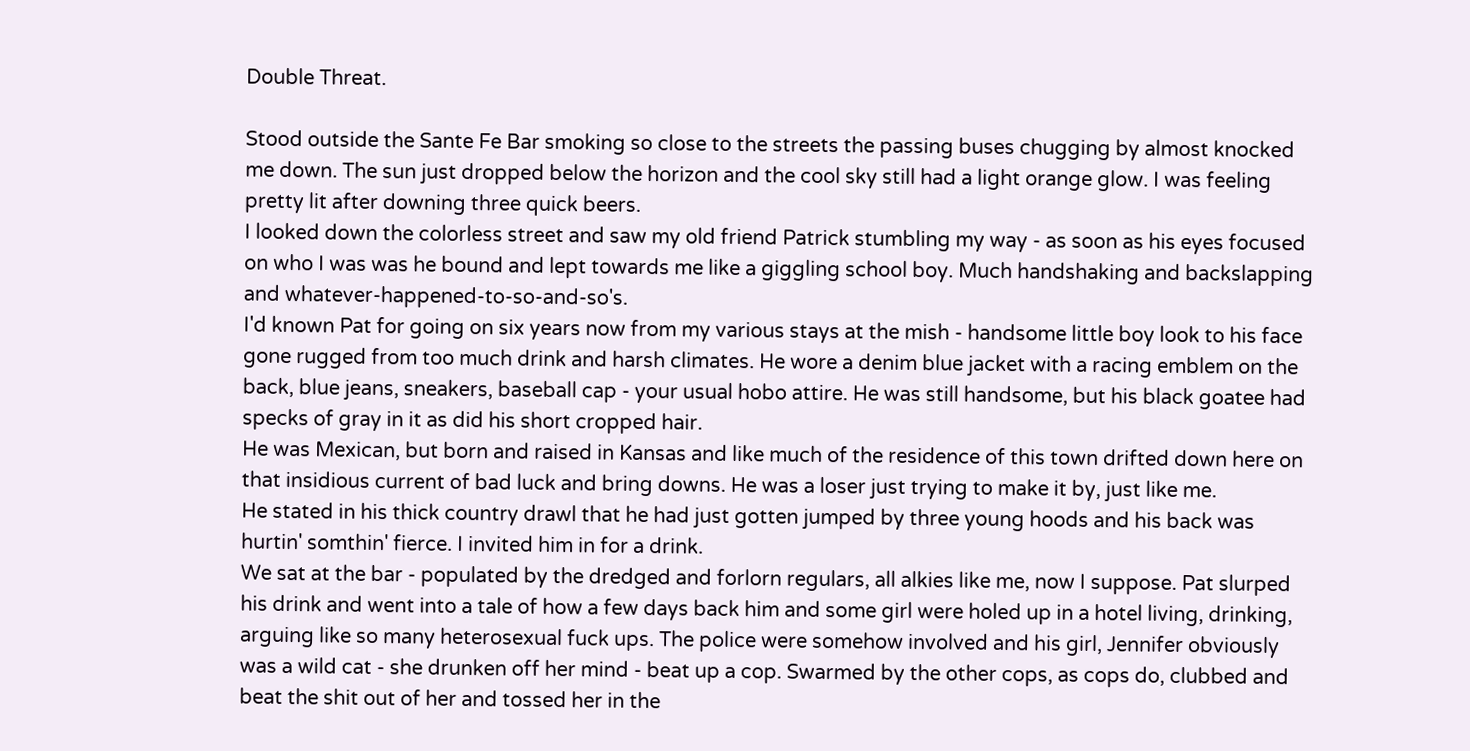Double Threat.

Stood outside the Sante Fe Bar smoking so close to the streets the passing buses chugging by almost knocked me down. The sun just dropped below the horizon and the cool sky still had a light orange glow. I was feeling pretty lit after downing three quick beers.
I looked down the colorless street and saw my old friend Patrick stumbling my way - as soon as his eyes focused on who I was was he bound and lept towards me like a giggling school boy. Much handshaking and backslapping and whatever-happened-to-so-and-so's.
I'd known Pat for going on six years now from my various stays at the mish - handsome little boy look to his face gone rugged from too much drink and harsh climates. He wore a denim blue jacket with a racing emblem on the back, blue jeans, sneakers, baseball cap - your usual hobo attire. He was still handsome, but his black goatee had specks of gray in it as did his short cropped hair.
He was Mexican, but born and raised in Kansas and like much of the residence of this town drifted down here on that insidious current of bad luck and bring downs. He was a loser just trying to make it by, just like me.
He stated in his thick country drawl that he had just gotten jumped by three young hoods and his back was hurtin' somthin' fierce. I invited him in for a drink.
We sat at the bar - populated by the dredged and forlorn regulars, all alkies like me, now I suppose. Pat slurped his drink and went into a tale of how a few days back him and some girl were holed up in a hotel living, drinking, arguing like so many heterosexual fuck ups. The police were somehow involved and his girl, Jennifer obviously was a wild cat - she drunken off her mind - beat up a cop. Swarmed by the other cops, as cops do, clubbed and beat the shit out of her and tossed her in the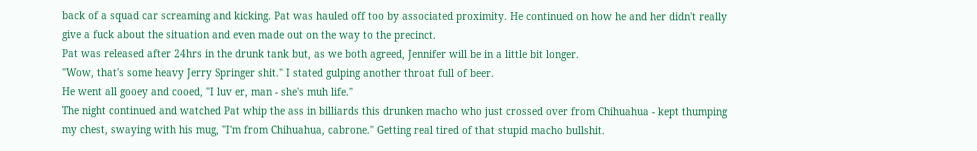back of a squad car screaming and kicking. Pat was hauled off too by associated proximity. He continued on how he and her didn't really give a fuck about the situation and even made out on the way to the precinct.
Pat was released after 24hrs in the drunk tank but, as we both agreed, Jennifer will be in a little bit longer.
"Wow, that's some heavy Jerry Springer shit." I stated gulping another throat full of beer.
He went all gooey and cooed, "I luv er, man - she's muh life."
The night continued and watched Pat whip the ass in billiards this drunken macho who just crossed over from Chihuahua - kept thumping my chest, swaying with his mug, "I'm from Chihuahua, cabrone." Getting real tired of that stupid macho bullshit.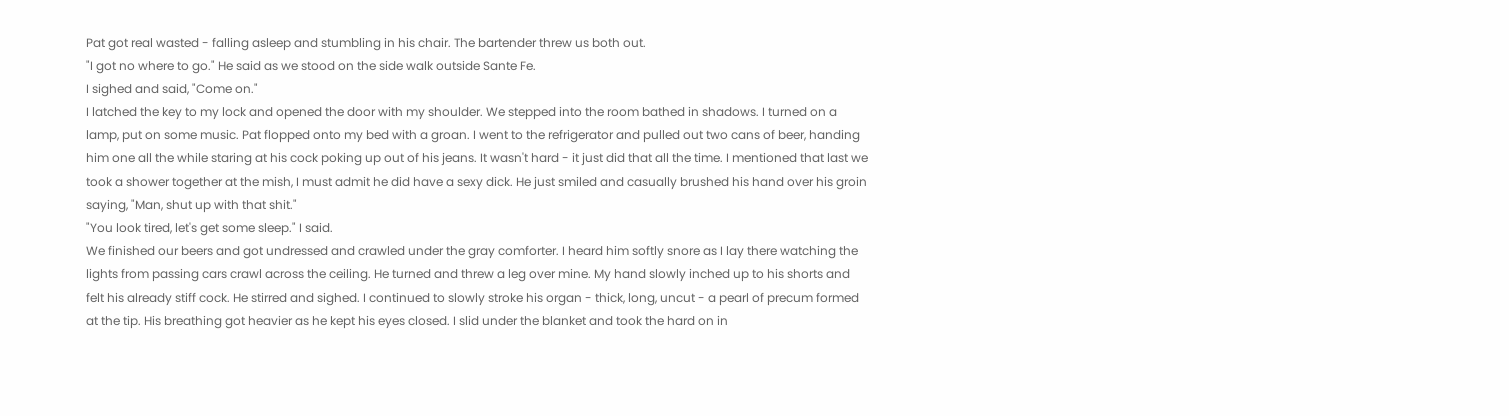Pat got real wasted - falling asleep and stumbling in his chair. The bartender threw us both out.
"I got no where to go." He said as we stood on the side walk outside Sante Fe.
I sighed and said, "Come on."
I latched the key to my lock and opened the door with my shoulder. We stepped into the room bathed in shadows. I turned on a lamp, put on some music. Pat flopped onto my bed with a groan. I went to the refrigerator and pulled out two cans of beer, handing him one all the while staring at his cock poking up out of his jeans. It wasn't hard - it just did that all the time. I mentioned that last we took a shower together at the mish, I must admit he did have a sexy dick. He just smiled and casually brushed his hand over his groin saying, "Man, shut up with that shit."
"You look tired, let's get some sleep." I said.
We finished our beers and got undressed and crawled under the gray comforter. I heard him softly snore as I lay there watching the lights from passing cars crawl across the ceiling. He turned and threw a leg over mine. My hand slowly inched up to his shorts and felt his already stiff cock. He stirred and sighed. I continued to slowly stroke his organ - thick, long, uncut - a pearl of precum formed at the tip. His breathing got heavier as he kept his eyes closed. I slid under the blanket and took the hard on in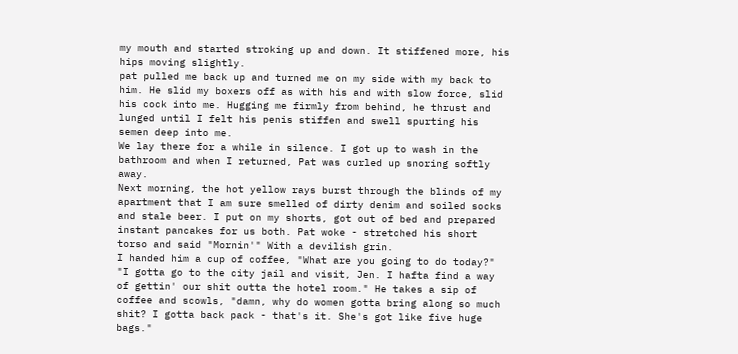my mouth and started stroking up and down. It stiffened more, his hips moving slightly.
pat pulled me back up and turned me on my side with my back to him. He slid my boxers off as with his and with slow force, slid his cock into me. Hugging me firmly from behind, he thrust and lunged until I felt his penis stiffen and swell spurting his semen deep into me.
We lay there for a while in silence. I got up to wash in the bathroom and when I returned, Pat was curled up snoring softly away.
Next morning, the hot yellow rays burst through the blinds of my apartment that I am sure smelled of dirty denim and soiled socks and stale beer. I put on my shorts, got out of bed and prepared instant pancakes for us both. Pat woke - stretched his short torso and said "Mornin'" With a devilish grin.
I handed him a cup of coffee, "What are you going to do today?"
"I gotta go to the city jail and visit, Jen. I hafta find a way of gettin' our shit outta the hotel room." He takes a sip of coffee and scowls, "damn, why do women gotta bring along so much shit? I gotta back pack - that's it. She's got like five huge bags."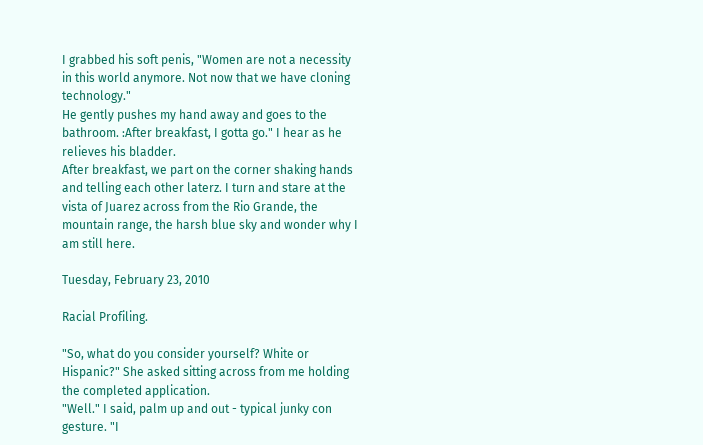I grabbed his soft penis, "Women are not a necessity in this world anymore. Not now that we have cloning technology."
He gently pushes my hand away and goes to the bathroom. :After breakfast, I gotta go." I hear as he relieves his bladder.
After breakfast, we part on the corner shaking hands and telling each other laterz. I turn and stare at the vista of Juarez across from the Rio Grande, the mountain range, the harsh blue sky and wonder why I am still here.

Tuesday, February 23, 2010

Racial Profiling.

"So, what do you consider yourself? White or Hispanic?" She asked sitting across from me holding the completed application.
"Well." I said, palm up and out - typical junky con gesture. "I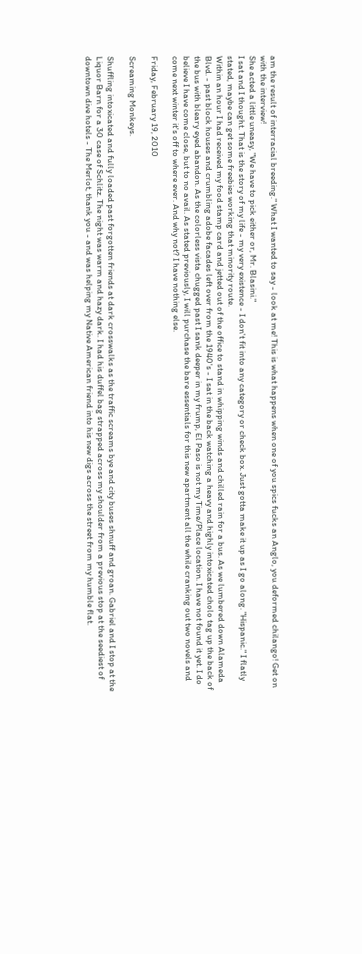am the result of interracial breeding." What I wanted to say - look at me! This is what happens when one of you spics fucks an Anglo, you deformed chilango! Get on with the interview!
She acted a little uneasy, "We have to pick either or, Mr. Blasini."
I sat and I thought. That is the story of my life - my very existence - I don't fit into any category or check box. Just gotta make it up as I go along. "Hispanic." I flatly stated, maybe can get some freebies working that minority route.
Within an hour I had received my food stamp card and jetted out of the office to stand in whipping winds and chilled rain for a bus. As we lumbered down Alameda Blvd. - past block houses and crumbling adobe facades left over from the 1940's - I sat in the back watching a heavy and highly intoxicated cholo tag up the back of the bus with bleary eyed abandon. As the colorless vista chugged past I sank deeper in my frump, El Paso is not my Time/Place location. I have not found it yet. I do believe I have come close, but to no avail. As stated previously, I will purchase the bare essentials for this new apartment all the while cranking out two novels and come next winter it's off to where ever. And why not? I have nothing else.

Friday, February 19, 2010

Screaming Monkeys.

Shuffling intoxicated and fully loaded past forgotten friends at dark crosswalks as the traffic screams bye and city buses shnuff and groan. Gabriel and I stop at the Liquor Barn for a 30 case of Schlitz. The night was warm and hazy dark. I had his duffel bag strapped across my shoulder from a previous stop at the seediest of downtown dive hotels - The Merlot, thank you - and was helping my Native American friend into his new digs across the street from my humble flat.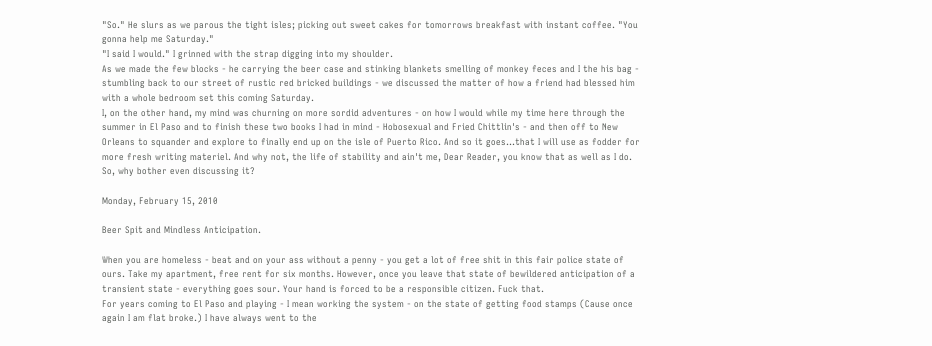"So." He slurs as we parous the tight isles; picking out sweet cakes for tomorrows breakfast with instant coffee. "You gonna help me Saturday."
"I said I would." I grinned with the strap digging into my shoulder.
As we made the few blocks - he carrying the beer case and stinking blankets smelling of monkey feces and I the his bag - stumbling back to our street of rustic red bricked buildings - we discussed the matter of how a friend had blessed him with a whole bedroom set this coming Saturday.
I, on the other hand, my mind was churning on more sordid adventures - on how I would while my time here through the summer in El Paso and to finish these two books I had in mind - Hobosexual and Fried Chittlin's - and then off to New Orleans to squander and explore to finally end up on the isle of Puerto Rico. And so it goes...that I will use as fodder for more fresh writing materiel. And why not, the life of stability and ain't me, Dear Reader, you know that as well as I do. So, why bother even discussing it?

Monday, February 15, 2010

Beer Spit and Mindless Anticipation.

When you are homeless - beat and on your ass without a penny - you get a lot of free shit in this fair police state of ours. Take my apartment, free rent for six months. However, once you leave that state of bewildered anticipation of a transient state - everything goes sour. Your hand is forced to be a responsible citizen. Fuck that.
For years coming to El Paso and playing - I mean working the system - on the state of getting food stamps (Cause once again I am flat broke.) I have always went to the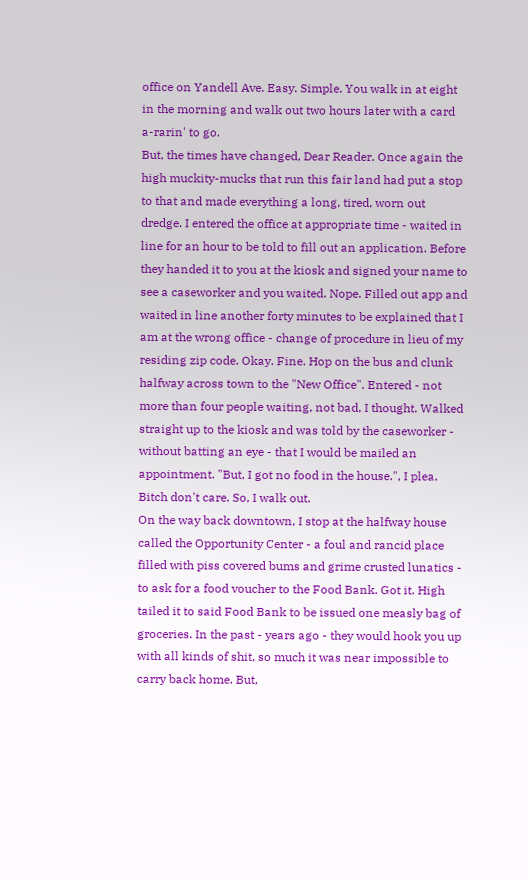office on Yandell Ave. Easy. Simple. You walk in at eight in the morning and walk out two hours later with a card a-rarin' to go.
But, the times have changed, Dear Reader. Once again the high muckity-mucks that run this fair land had put a stop to that and made everything a long, tired, worn out dredge. I entered the office at appropriate time - waited in line for an hour to be told to fill out an application. Before they handed it to you at the kiosk and signed your name to see a caseworker and you waited. Nope. Filled out app and waited in line another forty minutes to be explained that I am at the wrong office - change of procedure in lieu of my residing zip code. Okay. Fine. Hop on the bus and clunk halfway across town to the "New Office". Entered - not more than four people waiting, not bad, I thought. Walked straight up to the kiosk and was told by the caseworker - without batting an eye - that I would be mailed an appointment. "But, I got no food in the house.", I plea. Bitch don't care. So, I walk out.
On the way back downtown, I stop at the halfway house called the Opportunity Center - a foul and rancid place filled with piss covered bums and grime crusted lunatics - to ask for a food voucher to the Food Bank. Got it. High tailed it to said Food Bank to be issued one measly bag of groceries. In the past - years ago - they would hook you up with all kinds of shit, so much it was near impossible to carry back home. But,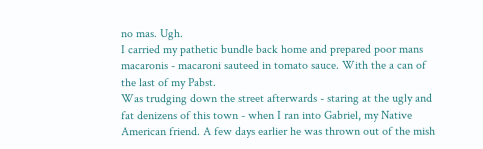no mas. Ugh.
I carried my pathetic bundle back home and prepared poor mans macaronis - macaroni sauteed in tomato sauce. With the a can of the last of my Pabst.
Was trudging down the street afterwards - staring at the ugly and fat denizens of this town - when I ran into Gabriel, my Native American friend. A few days earlier he was thrown out of the mish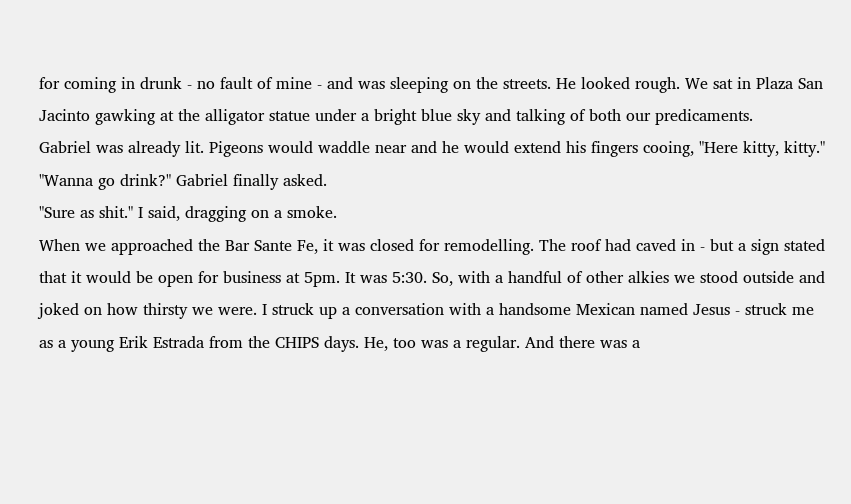for coming in drunk - no fault of mine - and was sleeping on the streets. He looked rough. We sat in Plaza San Jacinto gawking at the alligator statue under a bright blue sky and talking of both our predicaments.
Gabriel was already lit. Pigeons would waddle near and he would extend his fingers cooing, "Here kitty, kitty."
"Wanna go drink?" Gabriel finally asked.
"Sure as shit." I said, dragging on a smoke.
When we approached the Bar Sante Fe, it was closed for remodelling. The roof had caved in - but a sign stated that it would be open for business at 5pm. It was 5:30. So, with a handful of other alkies we stood outside and joked on how thirsty we were. I struck up a conversation with a handsome Mexican named Jesus - struck me as a young Erik Estrada from the CHIPS days. He, too was a regular. And there was a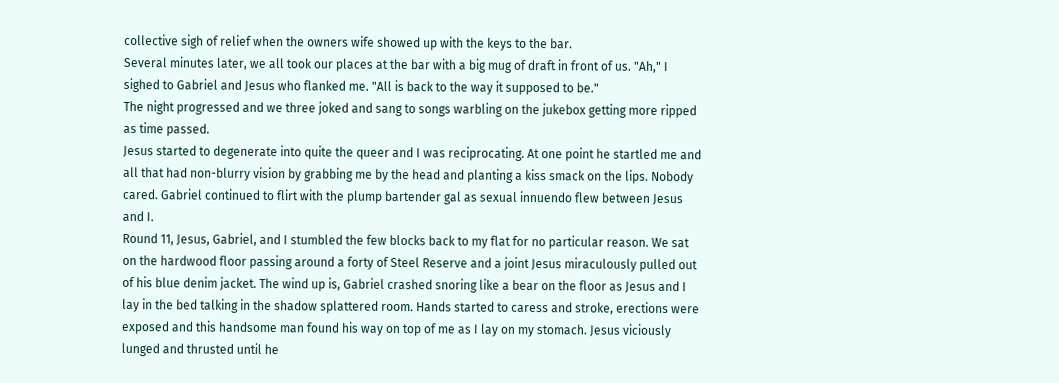collective sigh of relief when the owners wife showed up with the keys to the bar.
Several minutes later, we all took our places at the bar with a big mug of draft in front of us. "Ah," I sighed to Gabriel and Jesus who flanked me. "All is back to the way it supposed to be."
The night progressed and we three joked and sang to songs warbling on the jukebox getting more ripped as time passed.
Jesus started to degenerate into quite the queer and I was reciprocating. At one point he startled me and all that had non-blurry vision by grabbing me by the head and planting a kiss smack on the lips. Nobody cared. Gabriel continued to flirt with the plump bartender gal as sexual innuendo flew between Jesus and I.
Round 11, Jesus, Gabriel, and I stumbled the few blocks back to my flat for no particular reason. We sat on the hardwood floor passing around a forty of Steel Reserve and a joint Jesus miraculously pulled out of his blue denim jacket. The wind up is, Gabriel crashed snoring like a bear on the floor as Jesus and I lay in the bed talking in the shadow splattered room. Hands started to caress and stroke, erections were exposed and this handsome man found his way on top of me as I lay on my stomach. Jesus viciously lunged and thrusted until he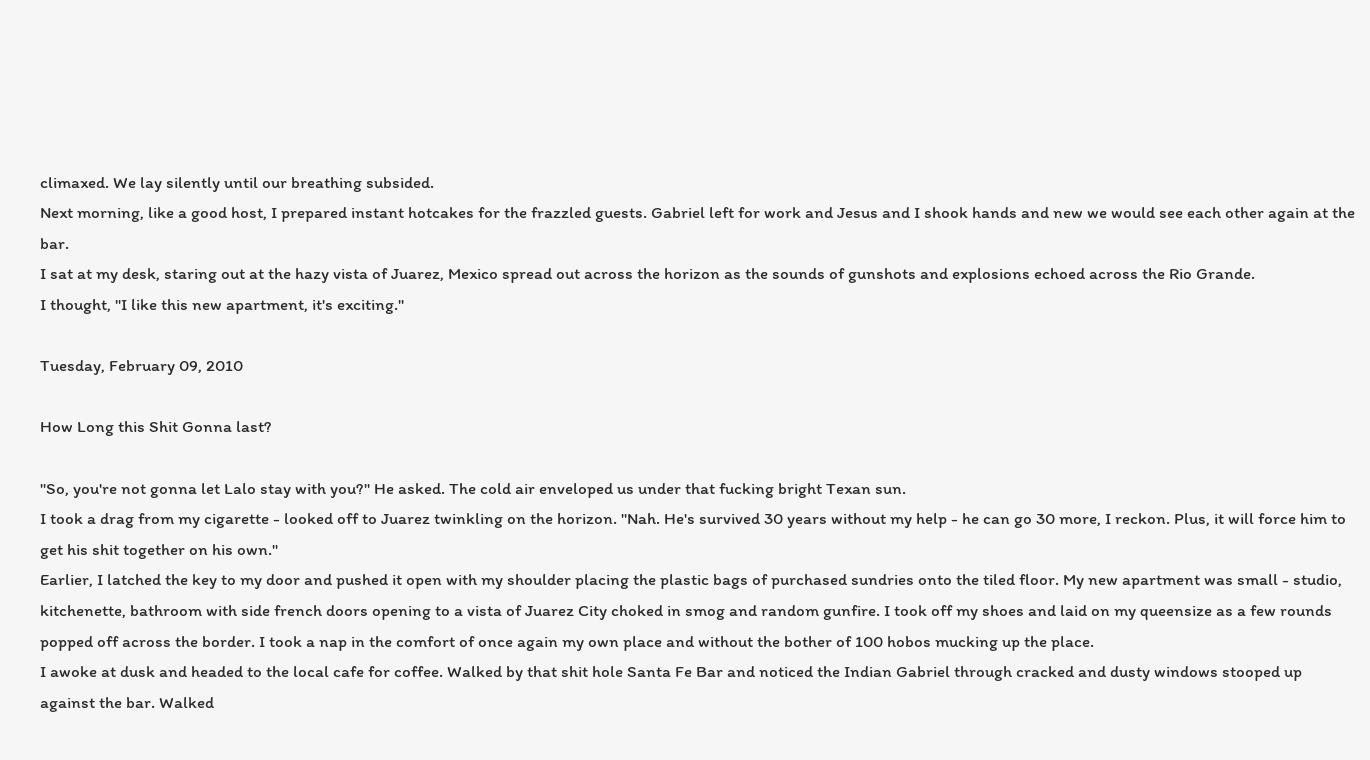climaxed. We lay silently until our breathing subsided.
Next morning, like a good host, I prepared instant hotcakes for the frazzled guests. Gabriel left for work and Jesus and I shook hands and new we would see each other again at the bar.
I sat at my desk, staring out at the hazy vista of Juarez, Mexico spread out across the horizon as the sounds of gunshots and explosions echoed across the Rio Grande.
I thought, "I like this new apartment, it's exciting."

Tuesday, February 09, 2010

How Long this Shit Gonna last?

"So, you're not gonna let Lalo stay with you?" He asked. The cold air enveloped us under that fucking bright Texan sun.
I took a drag from my cigarette - looked off to Juarez twinkling on the horizon. "Nah. He's survived 30 years without my help - he can go 30 more, I reckon. Plus, it will force him to get his shit together on his own."
Earlier, I latched the key to my door and pushed it open with my shoulder placing the plastic bags of purchased sundries onto the tiled floor. My new apartment was small - studio, kitchenette, bathroom with side french doors opening to a vista of Juarez City choked in smog and random gunfire. I took off my shoes and laid on my queensize as a few rounds popped off across the border. I took a nap in the comfort of once again my own place and without the bother of 100 hobos mucking up the place.
I awoke at dusk and headed to the local cafe for coffee. Walked by that shit hole Santa Fe Bar and noticed the Indian Gabriel through cracked and dusty windows stooped up against the bar. Walked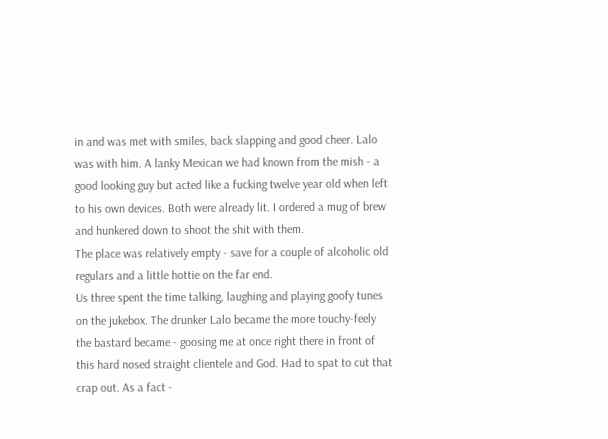in and was met with smiles, back slapping and good cheer. Lalo was with him. A lanky Mexican we had known from the mish - a good looking guy but acted like a fucking twelve year old when left to his own devices. Both were already lit. I ordered a mug of brew and hunkered down to shoot the shit with them.
The place was relatively empty - save for a couple of alcoholic old regulars and a little hottie on the far end.
Us three spent the time talking, laughing and playing goofy tunes on the jukebox. The drunker Lalo became the more touchy-feely the bastard became - goosing me at once right there in front of this hard nosed straight clientele and God. Had to spat to cut that crap out. As a fact -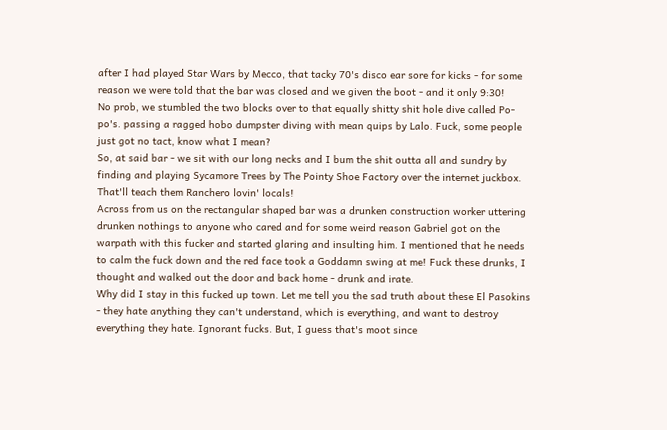after I had played Star Wars by Mecco, that tacky 70's disco ear sore for kicks - for some reason we were told that the bar was closed and we given the boot - and it only 9:30!
No prob, we stumbled the two blocks over to that equally shitty shit hole dive called Po-po's. passing a ragged hobo dumpster diving with mean quips by Lalo. Fuck, some people just got no tact, know what I mean?
So, at said bar - we sit with our long necks and I bum the shit outta all and sundry by finding and playing Sycamore Trees by The Pointy Shoe Factory over the internet juckbox. That'll teach them Ranchero lovin' locals!
Across from us on the rectangular shaped bar was a drunken construction worker uttering drunken nothings to anyone who cared and for some weird reason Gabriel got on the warpath with this fucker and started glaring and insulting him. I mentioned that he needs to calm the fuck down and the red face took a Goddamn swing at me! Fuck these drunks, I thought and walked out the door and back home - drunk and irate.
Why did I stay in this fucked up town. Let me tell you the sad truth about these El Pasokins - they hate anything they can't understand, which is everything, and want to destroy everything they hate. Ignorant fucks. But, I guess that's moot since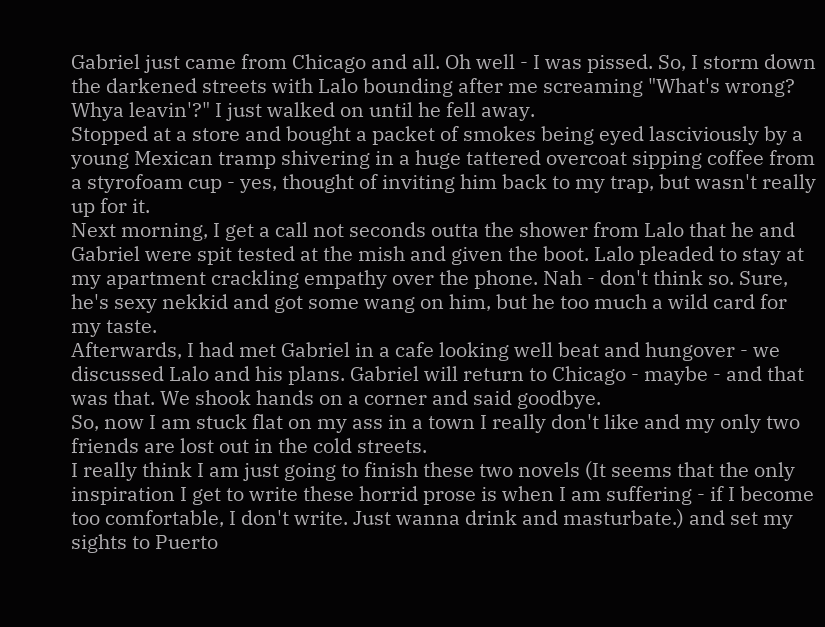Gabriel just came from Chicago and all. Oh well - I was pissed. So, I storm down the darkened streets with Lalo bounding after me screaming "What's wrong? Whya leavin'?" I just walked on until he fell away.
Stopped at a store and bought a packet of smokes being eyed lasciviously by a young Mexican tramp shivering in a huge tattered overcoat sipping coffee from a styrofoam cup - yes, thought of inviting him back to my trap, but wasn't really up for it.
Next morning, I get a call not seconds outta the shower from Lalo that he and Gabriel were spit tested at the mish and given the boot. Lalo pleaded to stay at my apartment crackling empathy over the phone. Nah - don't think so. Sure, he's sexy nekkid and got some wang on him, but he too much a wild card for my taste.
Afterwards, I had met Gabriel in a cafe looking well beat and hungover - we discussed Lalo and his plans. Gabriel will return to Chicago - maybe - and that was that. We shook hands on a corner and said goodbye.
So, now I am stuck flat on my ass in a town I really don't like and my only two friends are lost out in the cold streets.
I really think I am just going to finish these two novels (It seems that the only inspiration I get to write these horrid prose is when I am suffering - if I become too comfortable, I don't write. Just wanna drink and masturbate.) and set my sights to Puerto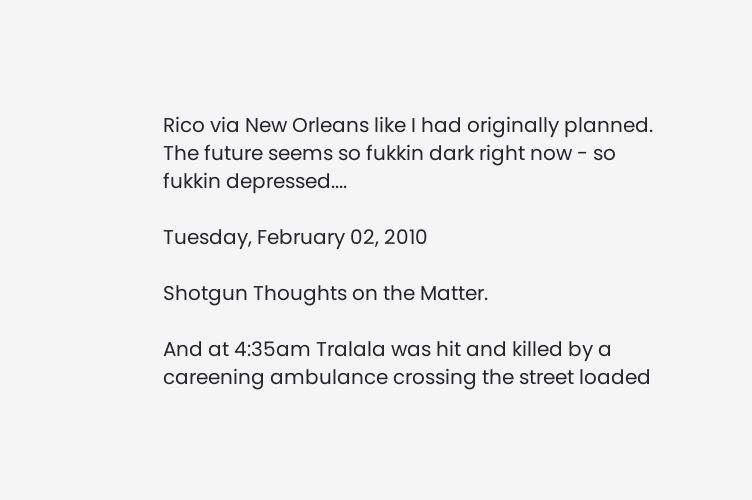Rico via New Orleans like I had originally planned.
The future seems so fukkin dark right now - so fukkin depressed....

Tuesday, February 02, 2010

Shotgun Thoughts on the Matter.

And at 4:35am Tralala was hit and killed by a careening ambulance crossing the street loaded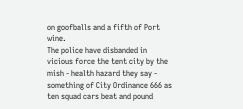on goofballs and a fifth of Port wine.
The police have disbanded in vicious force the tent city by the mish - health hazard they say - something of City Ordinance 666 as ten squad cars beat and pound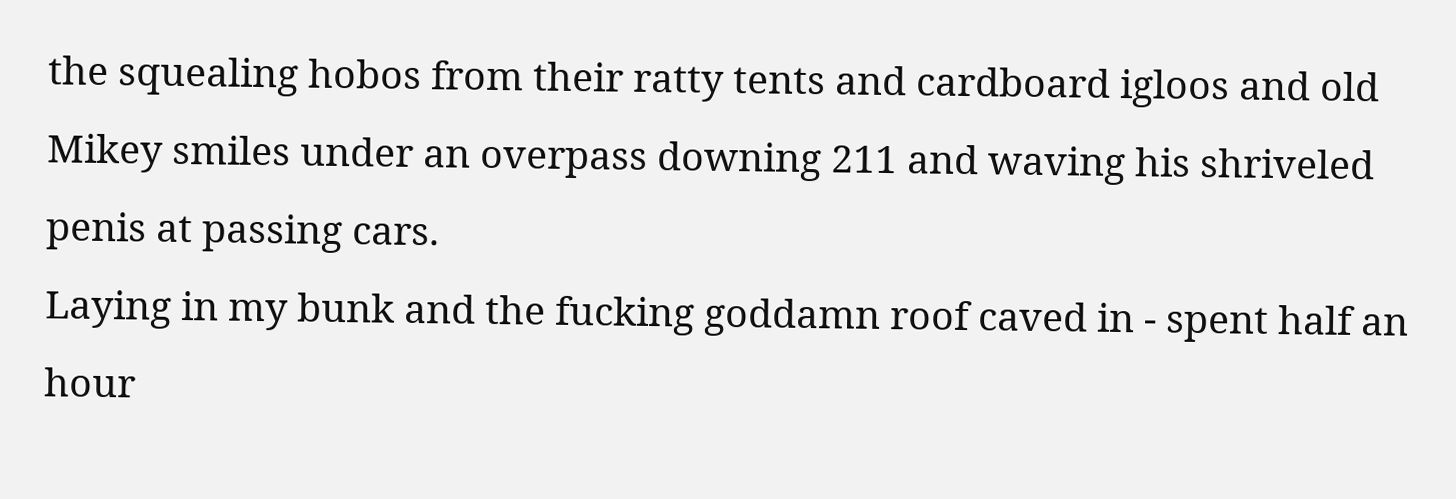the squealing hobos from their ratty tents and cardboard igloos and old Mikey smiles under an overpass downing 211 and waving his shriveled penis at passing cars.
Laying in my bunk and the fucking goddamn roof caved in - spent half an hour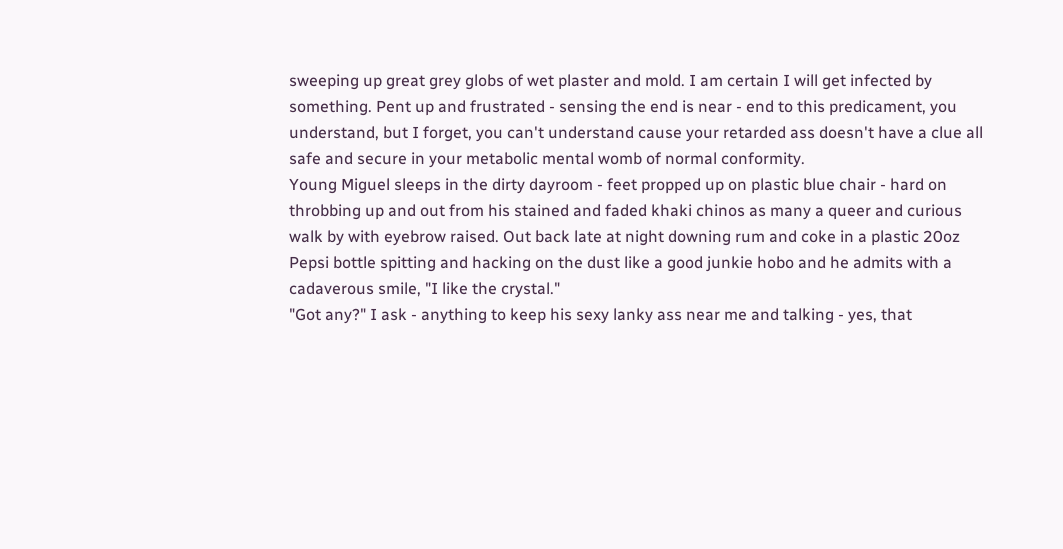sweeping up great grey globs of wet plaster and mold. I am certain I will get infected by something. Pent up and frustrated - sensing the end is near - end to this predicament, you understand, but I forget, you can't understand cause your retarded ass doesn't have a clue all safe and secure in your metabolic mental womb of normal conformity.
Young Miguel sleeps in the dirty dayroom - feet propped up on plastic blue chair - hard on throbbing up and out from his stained and faded khaki chinos as many a queer and curious walk by with eyebrow raised. Out back late at night downing rum and coke in a plastic 20oz Pepsi bottle spitting and hacking on the dust like a good junkie hobo and he admits with a cadaverous smile, "I like the crystal."
"Got any?" I ask - anything to keep his sexy lanky ass near me and talking - yes, that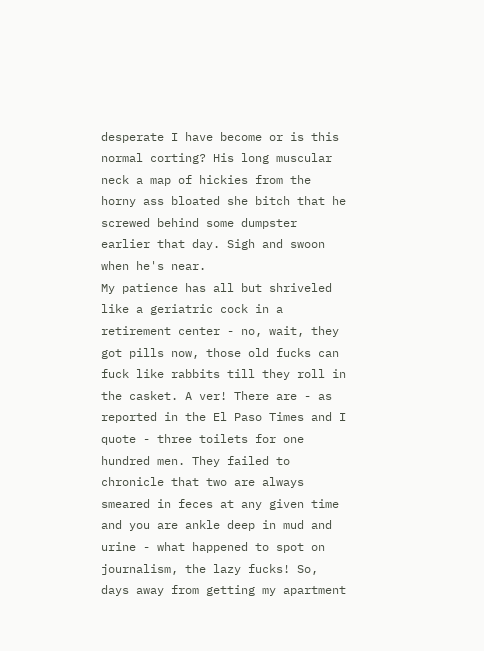desperate I have become or is this normal corting? His long muscular neck a map of hickies from the horny ass bloated she bitch that he screwed behind some dumpster earlier that day. Sigh and swoon when he's near.
My patience has all but shriveled like a geriatric cock in a retirement center - no, wait, they got pills now, those old fucks can fuck like rabbits till they roll in the casket. A ver! There are - as reported in the El Paso Times and I quote - three toilets for one hundred men. They failed to chronicle that two are always smeared in feces at any given time and you are ankle deep in mud and urine - what happened to spot on journalism, the lazy fucks! So, days away from getting my apartment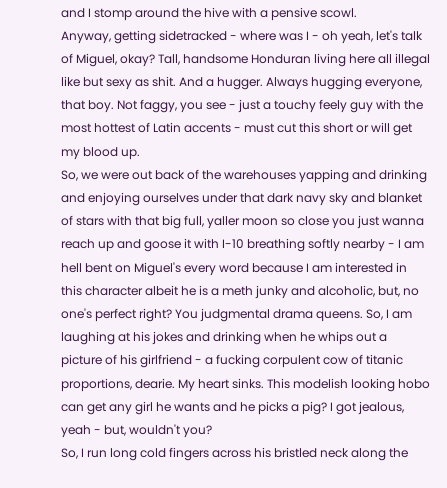and I stomp around the hive with a pensive scowl.
Anyway, getting sidetracked - where was I - oh yeah, let's talk of Miguel, okay? Tall, handsome Honduran living here all illegal like but sexy as shit. And a hugger. Always hugging everyone, that boy. Not faggy, you see - just a touchy feely guy with the most hottest of Latin accents - must cut this short or will get my blood up.
So, we were out back of the warehouses yapping and drinking and enjoying ourselves under that dark navy sky and blanket of stars with that big full, yaller moon so close you just wanna reach up and goose it with I-10 breathing softly nearby - I am hell bent on Miguel's every word because I am interested in this character albeit he is a meth junky and alcoholic, but, no one's perfect right? You judgmental drama queens. So, I am laughing at his jokes and drinking when he whips out a picture of his girlfriend - a fucking corpulent cow of titanic proportions, dearie. My heart sinks. This modelish looking hobo can get any girl he wants and he picks a pig? I got jealous, yeah - but, wouldn't you?
So, I run long cold fingers across his bristled neck along the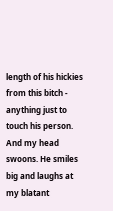length of his hickies from this bitch - anything just to touch his person. And my head swoons. He smiles big and laughs at my blatant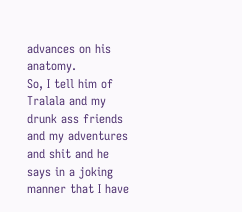advances on his anatomy.
So, I tell him of Tralala and my drunk ass friends and my adventures and shit and he says in a joking manner that I have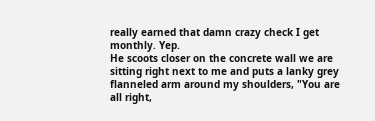really earned that damn crazy check I get monthly. Yep.
He scoots closer on the concrete wall we are sitting right next to me and puts a lanky grey flanneled arm around my shoulders, "You are all right,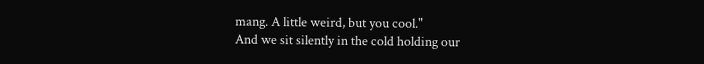mang. A little weird, but you cool."
And we sit silently in the cold holding our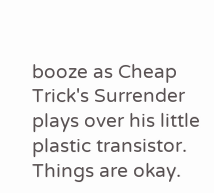booze as Cheap Trick's Surrender plays over his little plastic transistor.
Things are okay.